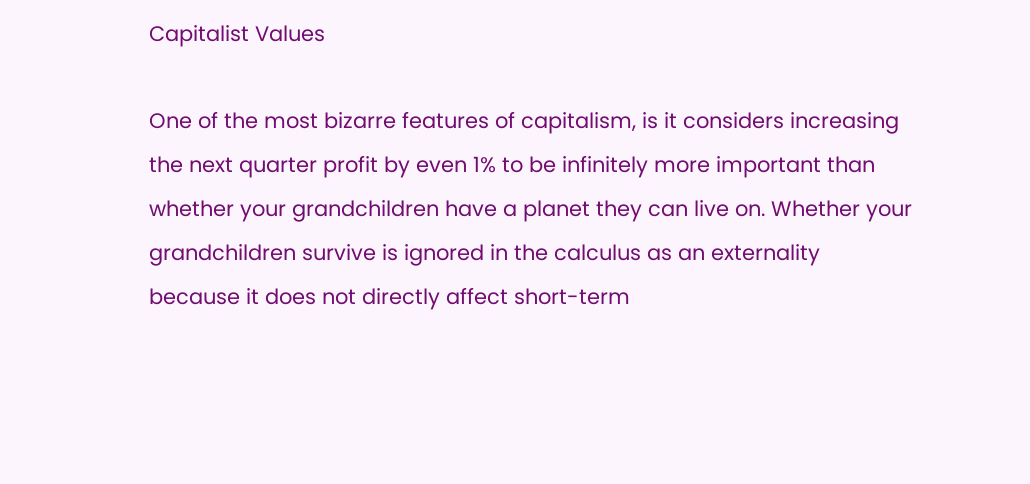Capitalist Values

One of the most bizarre features of capitalism, is it considers increasing the next quarter profit by even 1% to be infinitely more important than whether your grandchildren have a planet they can live on. Whether your grandchildren survive is ignored in the calculus as an externality because it does not directly affect short-term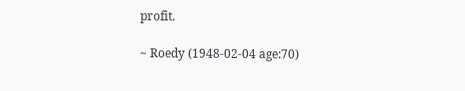profit.

~ Roedy (1948-02-04 age:70)